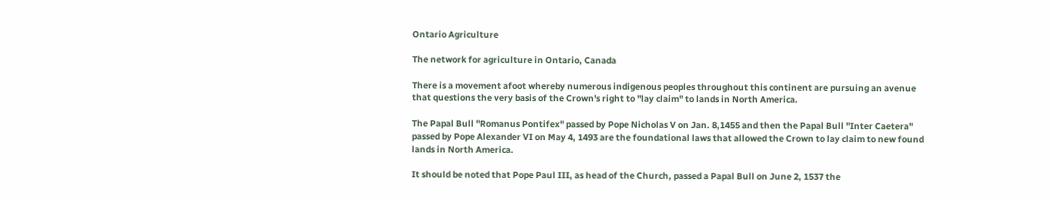Ontario Agriculture

The network for agriculture in Ontario, Canada

There is a movement afoot whereby numerous indigenous peoples throughout this continent are pursuing an avenue that questions the very basis of the Crown's right to "lay claim" to lands in North America.

The Papal Bull "Romanus Pontifex" passed by Pope Nicholas V on Jan. 8,1455 and then the Papal Bull "Inter Caetera" passed by Pope Alexander VI on May 4, 1493 are the foundational laws that allowed the Crown to lay claim to new found lands in North America.

It should be noted that Pope Paul III, as head of the Church, passed a Papal Bull on June 2, 1537 the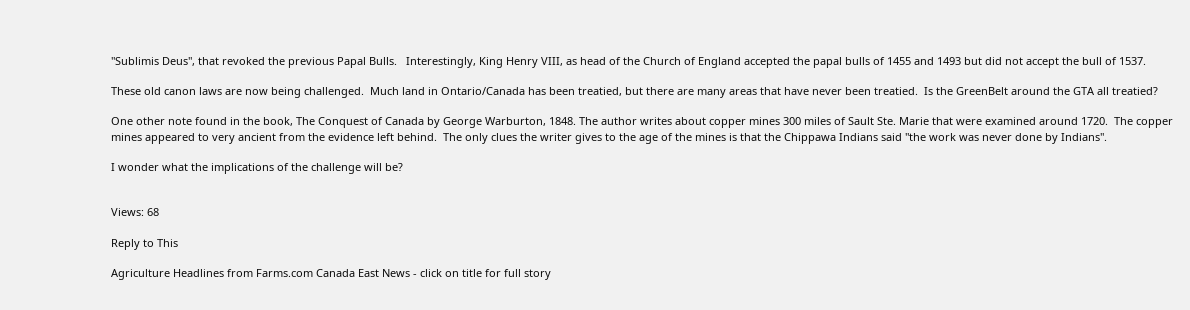"Sublimis Deus", that revoked the previous Papal Bulls.   Interestingly, King Henry VIII, as head of the Church of England accepted the papal bulls of 1455 and 1493 but did not accept the bull of 1537.

These old canon laws are now being challenged.  Much land in Ontario/Canada has been treatied, but there are many areas that have never been treatied.  Is the GreenBelt around the GTA all treatied?

One other note found in the book, The Conquest of Canada by George Warburton, 1848. The author writes about copper mines 300 miles of Sault Ste. Marie that were examined around 1720.  The copper mines appeared to very ancient from the evidence left behind.  The only clues the writer gives to the age of the mines is that the Chippawa Indians said "the work was never done by Indians".

I wonder what the implications of the challenge will be?


Views: 68

Reply to This

Agriculture Headlines from Farms.com Canada East News - click on title for full story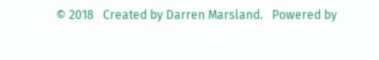© 2018   Created by Darren Marsland.   Powered by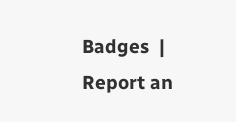Badges  |  Report an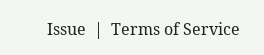Issue  |  Terms of Service